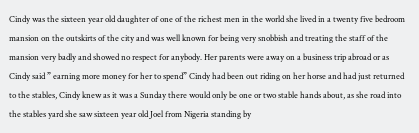Cindy was the sixteen year old daughter of one of the richest men in the world she lived in a twenty five bedroom mansion on the outskirts of the city and was well known for being very snobbish and treating the staff of the mansion very badly and showed no respect for anybody. Her parents were away on a business trip abroad or as Cindy said ” earning more money for her to spend” Cindy had been out riding on her horse and had just returned to the stables, Cindy knew as it was a Sunday there would only be one or two stable hands about, as she road into the stables yard she saw sixteen year old Joel from Nigeria standing by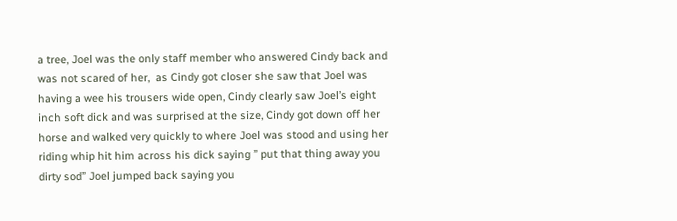a tree, Joel was the only staff member who answered Cindy back and was not scared of her,  as Cindy got closer she saw that Joel was having a wee his trousers wide open, Cindy clearly saw Joel’s eight inch soft dick and was surprised at the size, Cindy got down off her horse and walked very quickly to where Joel was stood and using her riding whip hit him across his dick saying ” put that thing away you dirty sod” Joel jumped back saying you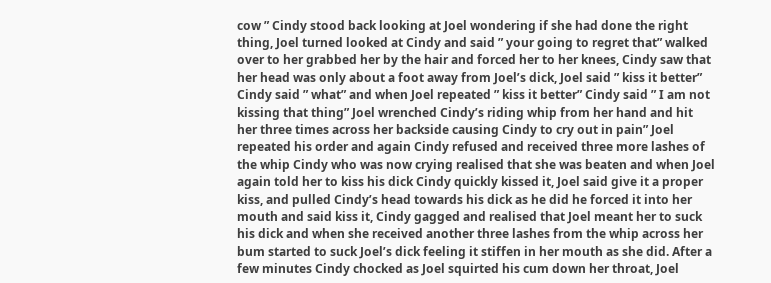cow ” Cindy stood back looking at Joel wondering if she had done the right thing, Joel turned looked at Cindy and said ” your going to regret that” walked over to her grabbed her by the hair and forced her to her knees, Cindy saw that her head was only about a foot away from Joel’s dick, Joel said ” kiss it better” Cindy said ” what” and when Joel repeated ” kiss it better” Cindy said ” I am not kissing that thing” Joel wrenched Cindy’s riding whip from her hand and hit her three times across her backside causing Cindy to cry out in pain” Joel repeated his order and again Cindy refused and received three more lashes of the whip Cindy who was now crying realised that she was beaten and when Joel again told her to kiss his dick Cindy quickly kissed it, Joel said give it a proper kiss, and pulled Cindy’s head towards his dick as he did he forced it into her mouth and said kiss it, Cindy gagged and realised that Joel meant her to suck his dick and when she received another three lashes from the whip across her bum started to suck Joel’s dick feeling it stiffen in her mouth as she did. After a few minutes Cindy chocked as Joel squirted his cum down her throat, Joel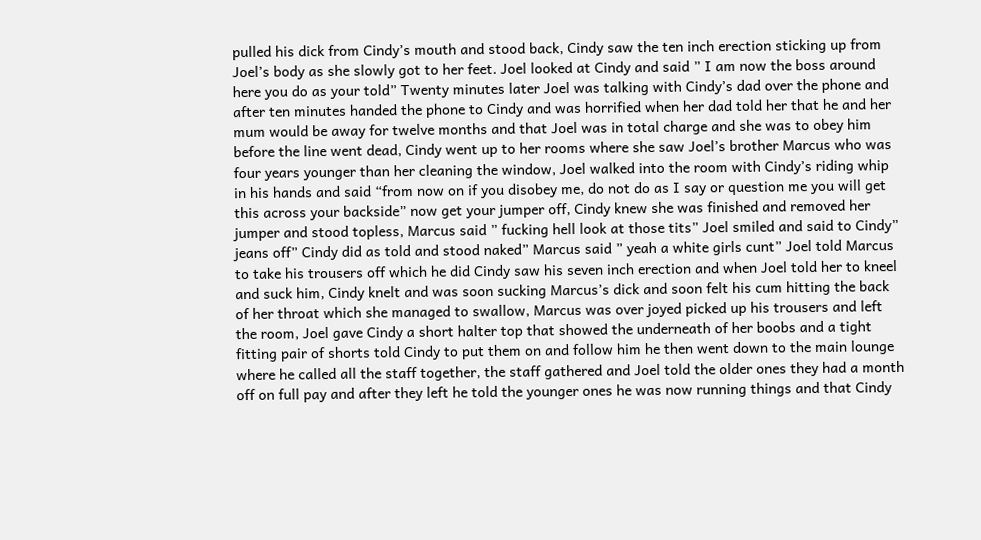pulled his dick from Cindy’s mouth and stood back, Cindy saw the ten inch erection sticking up from Joel’s body as she slowly got to her feet. Joel looked at Cindy and said ” I am now the boss around here you do as your told” Twenty minutes later Joel was talking with Cindy’s dad over the phone and after ten minutes handed the phone to Cindy and was horrified when her dad told her that he and her mum would be away for twelve months and that Joel was in total charge and she was to obey him before the line went dead, Cindy went up to her rooms where she saw Joel’s brother Marcus who was four years younger than her cleaning the window, Joel walked into the room with Cindy’s riding whip in his hands and said “from now on if you disobey me, do not do as I say or question me you will get this across your backside” now get your jumper off, Cindy knew she was finished and removed her jumper and stood topless, Marcus said ” fucking hell look at those tits” Joel smiled and said to Cindy” jeans off” Cindy did as told and stood naked” Marcus said ” yeah a white girls cunt” Joel told Marcus to take his trousers off which he did Cindy saw his seven inch erection and when Joel told her to kneel and suck him, Cindy knelt and was soon sucking Marcus’s dick and soon felt his cum hitting the back of her throat which she managed to swallow, Marcus was over joyed picked up his trousers and left the room, Joel gave Cindy a short halter top that showed the underneath of her boobs and a tight fitting pair of shorts told Cindy to put them on and follow him he then went down to the main lounge where he called all the staff together, the staff gathered and Joel told the older ones they had a month off on full pay and after they left he told the younger ones he was now running things and that Cindy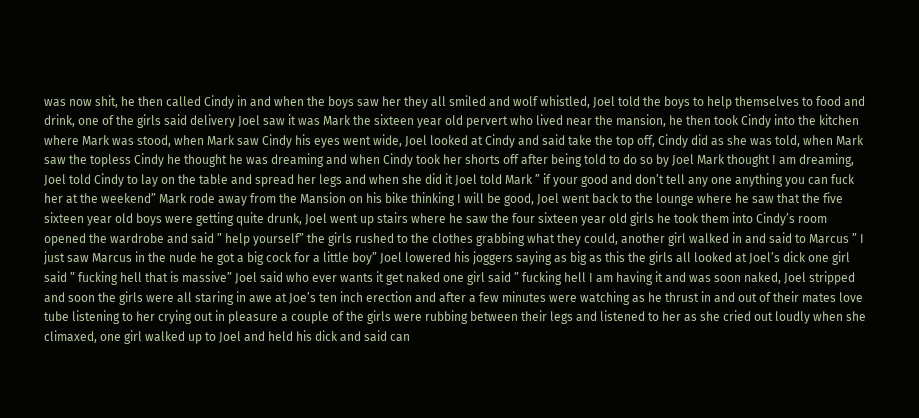was now shit, he then called Cindy in and when the boys saw her they all smiled and wolf whistled, Joel told the boys to help themselves to food and drink, one of the girls said delivery Joel saw it was Mark the sixteen year old pervert who lived near the mansion, he then took Cindy into the kitchen where Mark was stood, when Mark saw Cindy his eyes went wide, Joel looked at Cindy and said take the top off, Cindy did as she was told, when Mark saw the topless Cindy he thought he was dreaming and when Cindy took her shorts off after being told to do so by Joel Mark thought I am dreaming, Joel told Cindy to lay on the table and spread her legs and when she did it Joel told Mark ” if your good and don’t tell any one anything you can fuck her at the weekend” Mark rode away from the Mansion on his bike thinking I will be good, Joel went back to the lounge where he saw that the five sixteen year old boys were getting quite drunk, Joel went up stairs where he saw the four sixteen year old girls he took them into Cindy’s room opened the wardrobe and said ” help yourself” the girls rushed to the clothes grabbing what they could, another girl walked in and said to Marcus ” I just saw Marcus in the nude he got a big cock for a little boy” Joel lowered his joggers saying as big as this the girls all looked at Joel’s dick one girl said ” fucking hell that is massive” Joel said who ever wants it get naked one girl said ” fucking hell I am having it and was soon naked, Joel stripped and soon the girls were all staring in awe at Joe’s ten inch erection and after a few minutes were watching as he thrust in and out of their mates love tube listening to her crying out in pleasure a couple of the girls were rubbing between their legs and listened to her as she cried out loudly when she climaxed, one girl walked up to Joel and held his dick and said can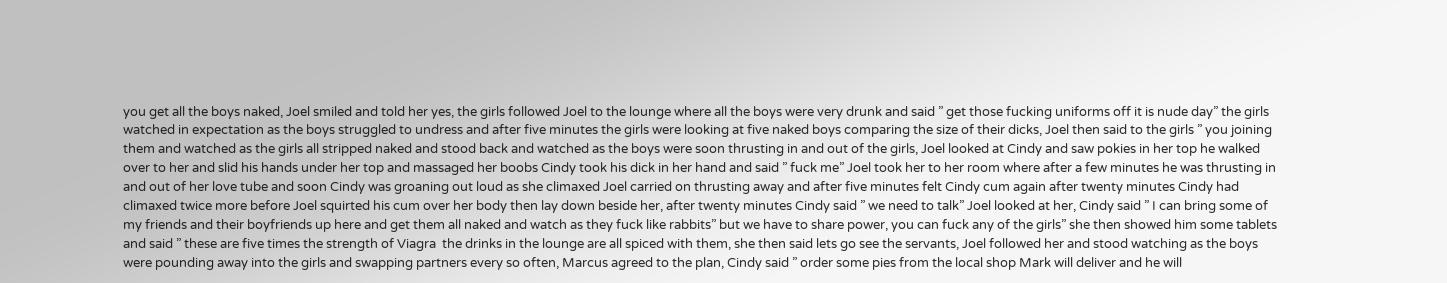you get all the boys naked, Joel smiled and told her yes, the girls followed Joel to the lounge where all the boys were very drunk and said ” get those fucking uniforms off it is nude day” the girls watched in expectation as the boys struggled to undress and after five minutes the girls were looking at five naked boys comparing the size of their dicks, Joel then said to the girls ” you joining them and watched as the girls all stripped naked and stood back and watched as the boys were soon thrusting in and out of the girls, Joel looked at Cindy and saw pokies in her top he walked over to her and slid his hands under her top and massaged her boobs Cindy took his dick in her hand and said ” fuck me” Joel took her to her room where after a few minutes he was thrusting in and out of her love tube and soon Cindy was groaning out loud as she climaxed Joel carried on thrusting away and after five minutes felt Cindy cum again after twenty minutes Cindy had climaxed twice more before Joel squirted his cum over her body then lay down beside her, after twenty minutes Cindy said ” we need to talk” Joel looked at her, Cindy said ” I can bring some of my friends and their boyfriends up here and get them all naked and watch as they fuck like rabbits” but we have to share power, you can fuck any of the girls” she then showed him some tablets and said ” these are five times the strength of Viagra  the drinks in the lounge are all spiced with them, she then said lets go see the servants, Joel followed her and stood watching as the boys were pounding away into the girls and swapping partners every so often, Marcus agreed to the plan, Cindy said ” order some pies from the local shop Mark will deliver and he will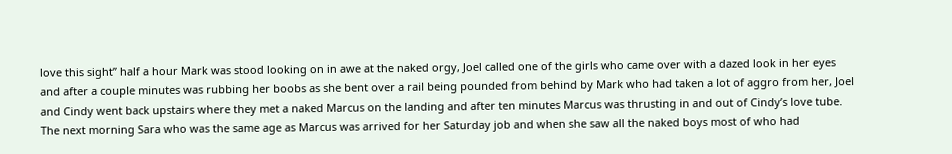love this sight” half a hour Mark was stood looking on in awe at the naked orgy, Joel called one of the girls who came over with a dazed look in her eyes and after a couple minutes was rubbing her boobs as she bent over a rail being pounded from behind by Mark who had taken a lot of aggro from her, Joel and Cindy went back upstairs where they met a naked Marcus on the landing and after ten minutes Marcus was thrusting in and out of Cindy’s love tube. The next morning Sara who was the same age as Marcus was arrived for her Saturday job and when she saw all the naked boys most of who had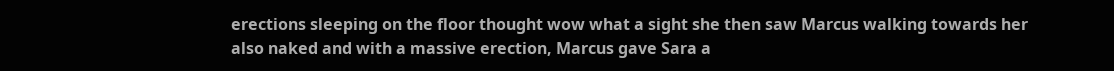erections sleeping on the floor thought wow what a sight she then saw Marcus walking towards her also naked and with a massive erection, Marcus gave Sara a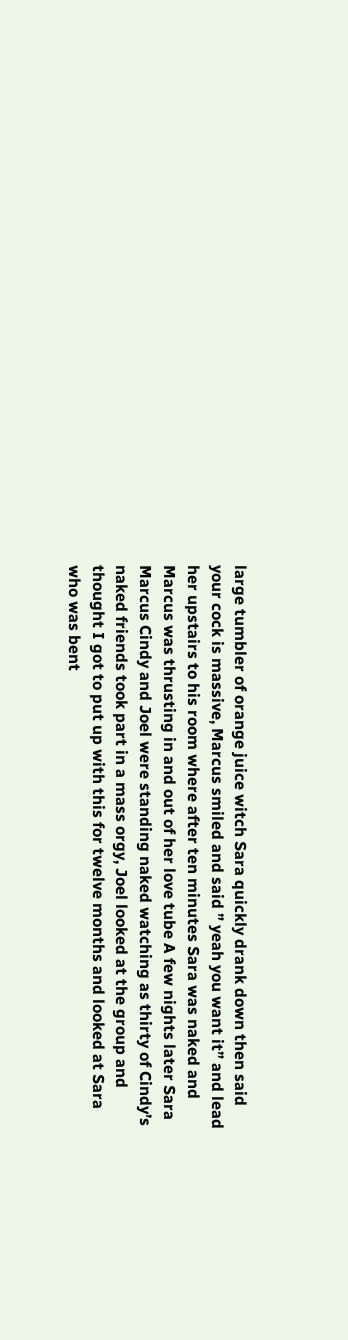large tumbler of orange juice witch Sara quickly drank down then said your cock is massive, Marcus smiled and said ” yeah you want it” and lead her upstairs to his room where after ten minutes Sara was naked and Marcus was thrusting in and out of her love tube A few nights later Sara Marcus Cindy and Joel were standing naked watching as thirty of Cindy’s naked friends took part in a mass orgy, Joel looked at the group and thought I got to put up with this for twelve months and looked at Sara who was bent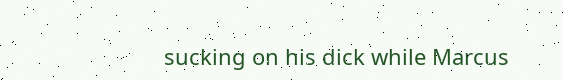sucking on his dick while Marcus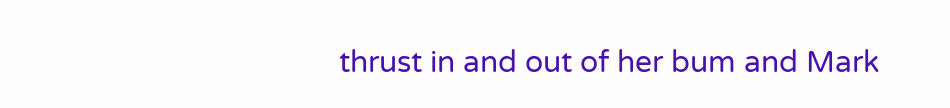thrust in and out of her bum and Mark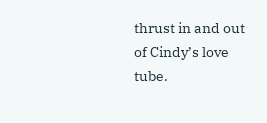thrust in and out of Cindy’s love tube.